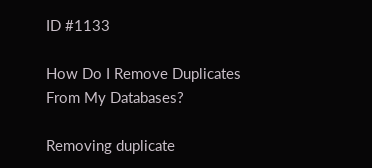ID #1133

How Do I Remove Duplicates From My Databases?

Removing duplicate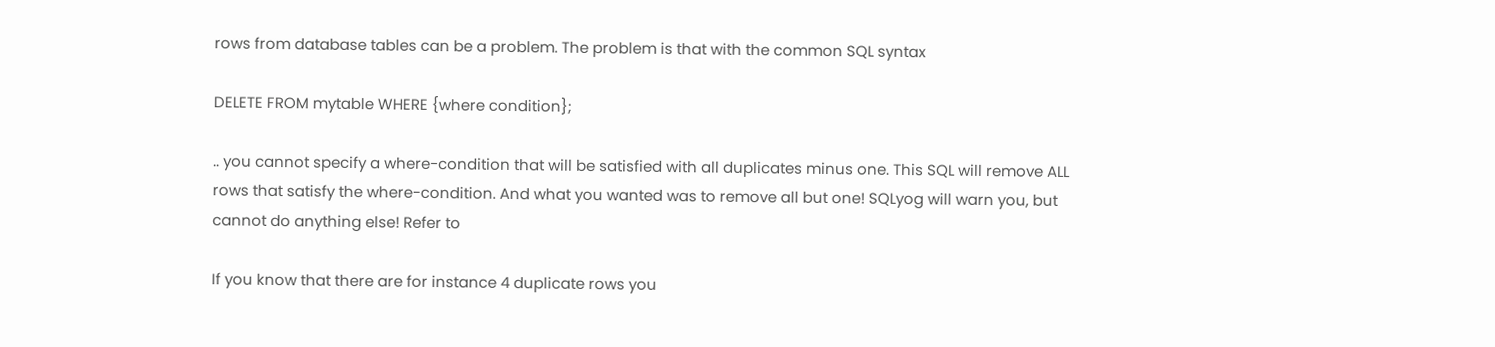rows from database tables can be a problem. The problem is that with the common SQL syntax

DELETE FROM mytable WHERE {where condition};

.. you cannot specify a where-condition that will be satisfied with all duplicates minus one. This SQL will remove ALL rows that satisfy the where-condition. And what you wanted was to remove all but one! SQLyog will warn you, but cannot do anything else! Refer to

If you know that there are for instance 4 duplicate rows you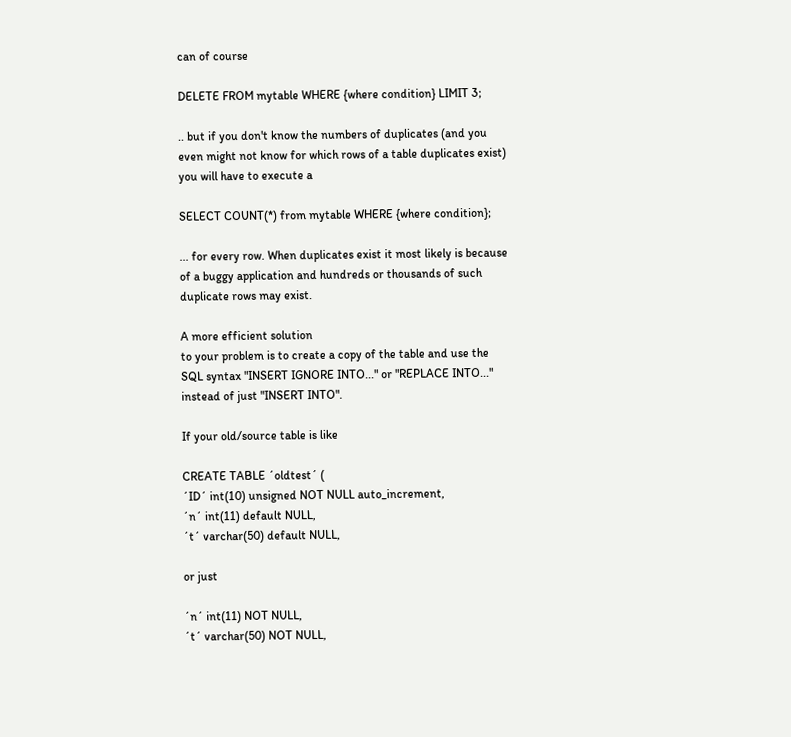can of course

DELETE FROM mytable WHERE {where condition} LIMIT 3;

.. but if you don't know the numbers of duplicates (and you even might not know for which rows of a table duplicates exist) you will have to execute a

SELECT COUNT(*) from mytable WHERE {where condition};

... for every row. When duplicates exist it most likely is because of a buggy application and hundreds or thousands of such duplicate rows may exist.

A more efficient solution
to your problem is to create a copy of the table and use the SQL syntax "INSERT IGNORE INTO..." or "REPLACE INTO..." instead of just "INSERT INTO".

If your old/source table is like

CREATE TABLE ´oldtest´ (
´ID´ int(10) unsigned NOT NULL auto_increment,
´n´ int(11) default NULL,
´t´ varchar(50) default NULL,

or just

´n´ int(11) NOT NULL,
´t´ varchar(50) NOT NULL,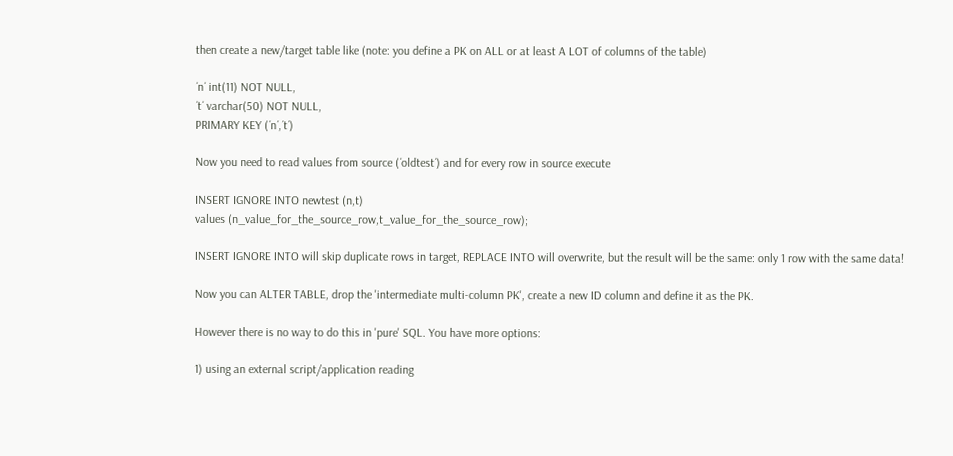then create a new/target table like (note: you define a PK on ALL or at least A LOT of columns of the table)

´n´ int(11) NOT NULL,
´t´ varchar(50) NOT NULL,
PRIMARY KEY (´n´,´t´)

Now you need to read values from source (´oldtest´) and for every row in source execute

INSERT IGNORE INTO newtest (n,t)
values (n_value_for_the_source_row,t_value_for_the_source_row);

INSERT IGNORE INTO will skip duplicate rows in target, REPLACE INTO will overwrite, but the result will be the same: only 1 row with the same data!

Now you can ALTER TABLE, drop the 'intermediate multi-column PK', create a new ID column and define it as the PK.

However there is no way to do this in 'pure' SQL. You have more options:

1) using an external script/application reading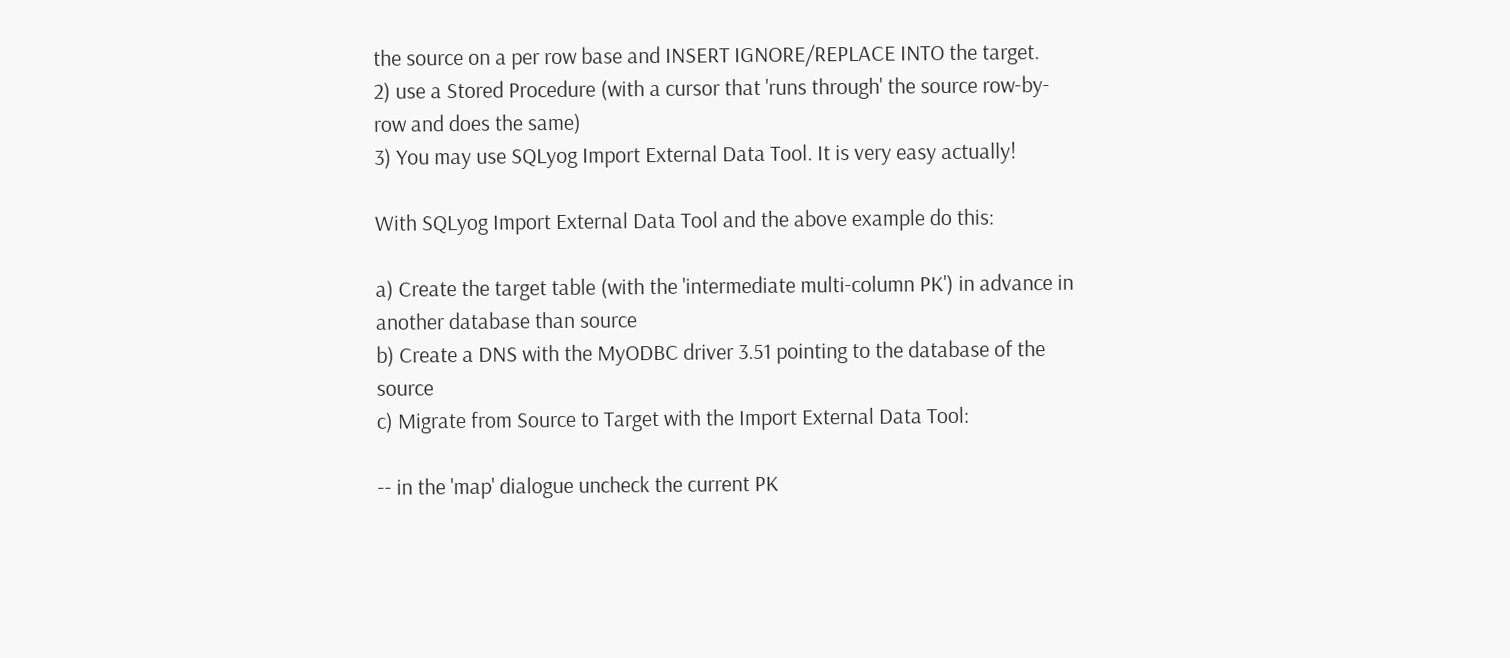the source on a per row base and INSERT IGNORE/REPLACE INTO the target.
2) use a Stored Procedure (with a cursor that 'runs through' the source row-by-row and does the same)
3) You may use SQLyog Import External Data Tool. It is very easy actually!

With SQLyog Import External Data Tool and the above example do this:

a) Create the target table (with the 'intermediate multi-column PK') in advance in another database than source
b) Create a DNS with the MyODBC driver 3.51 pointing to the database of the source
c) Migrate from Source to Target with the Import External Data Tool:

-- in the 'map' dialogue uncheck the current PK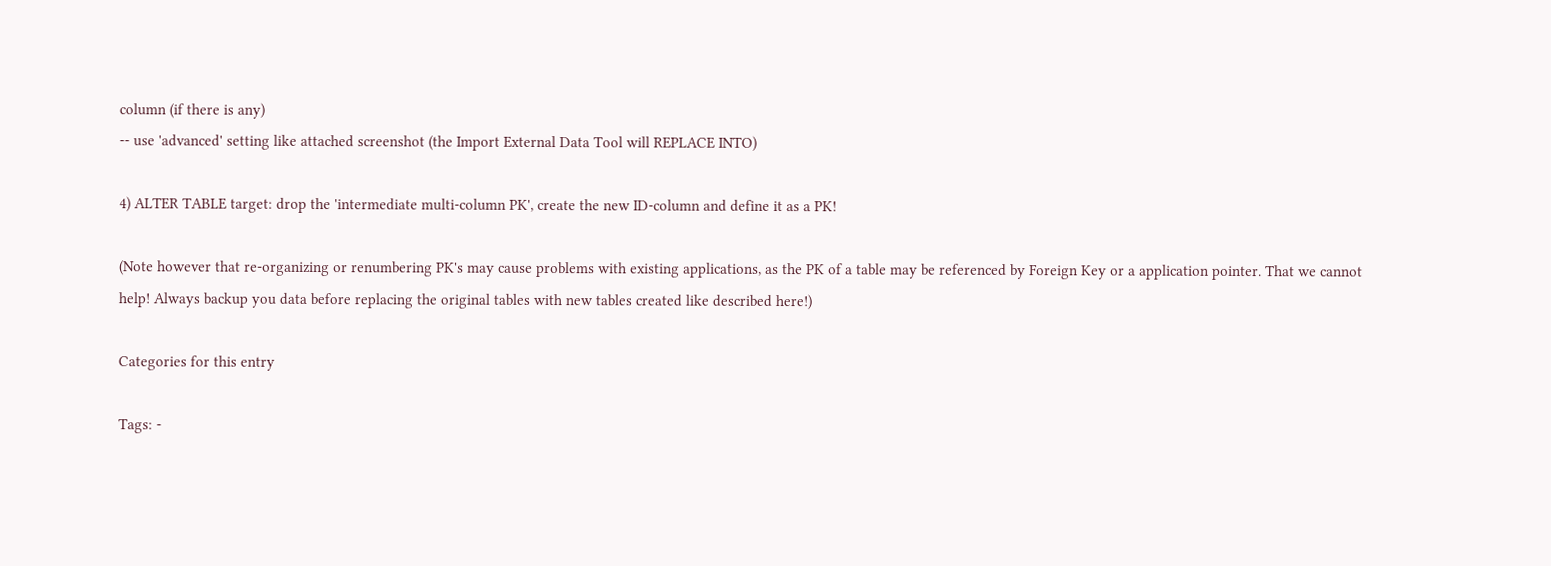column (if there is any)
-- use 'advanced' setting like attached screenshot (the Import External Data Tool will REPLACE INTO)

4) ALTER TABLE target: drop the 'intermediate multi-column PK', create the new ID-column and define it as a PK!

(Note however that re-organizing or renumbering PK's may cause problems with existing applications, as the PK of a table may be referenced by Foreign Key or a application pointer. That we cannot help! Always backup you data before replacing the original tables with new tables created like described here!)

Categories for this entry

Tags: -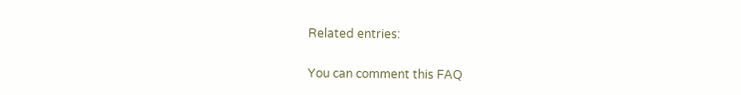Related entries:

You can comment this FAQ